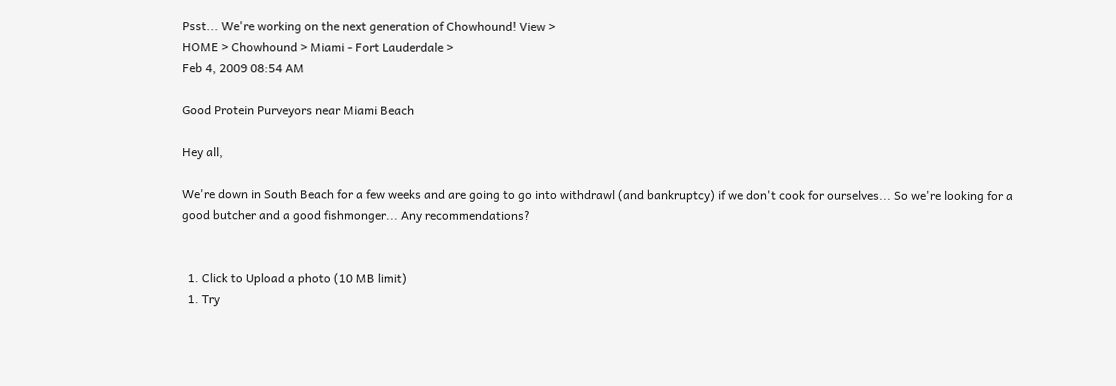Psst... We're working on the next generation of Chowhound! View >
HOME > Chowhound > Miami - Fort Lauderdale >
Feb 4, 2009 08:54 AM

Good Protein Purveyors near Miami Beach

Hey all,

We're down in South Beach for a few weeks and are going to go into withdrawl (and bankruptcy) if we don't cook for ourselves... So we're looking for a good butcher and a good fishmonger... Any recommendations?


  1. Click to Upload a photo (10 MB limit)
  1. Try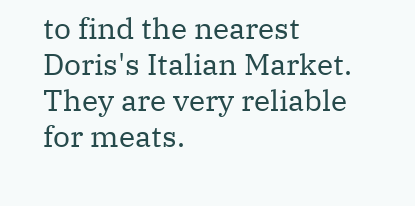to find the nearest Doris's Italian Market. They are very reliable for meats.